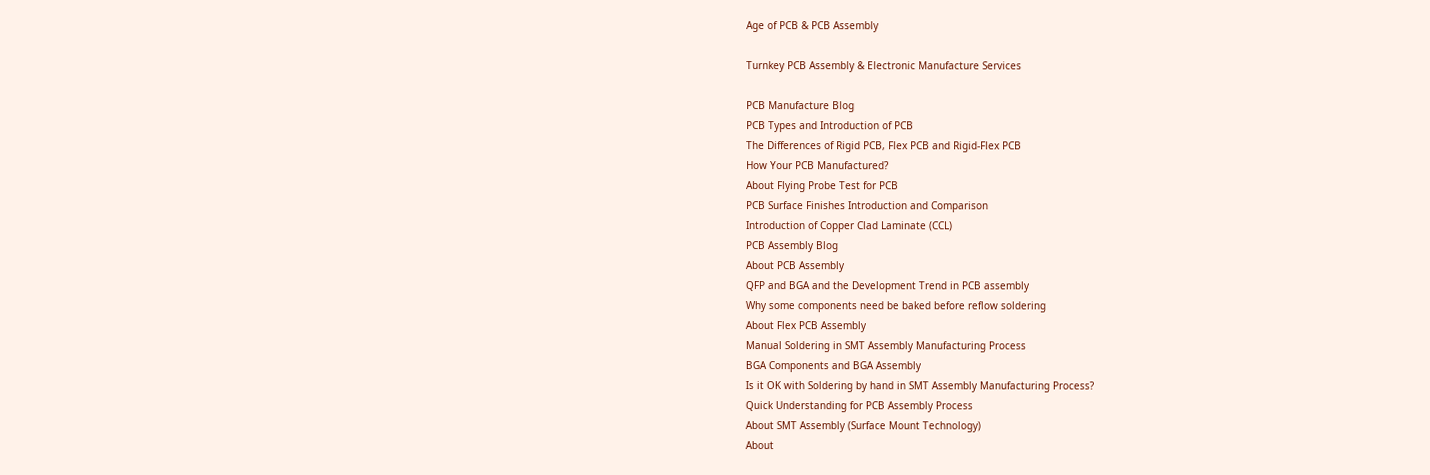Age of PCB & PCB Assembly

Turnkey PCB Assembly & Electronic Manufacture Services

PCB Manufacture Blog
PCB Types and Introduction of PCB
The Differences of Rigid PCB, Flex PCB and Rigid-Flex PCB
How Your PCB Manufactured?
About Flying Probe Test for PCB
PCB Surface Finishes Introduction and Comparison
Introduction of Copper Clad Laminate (CCL)
PCB Assembly Blog
About PCB Assembly
QFP and BGA and the Development Trend in PCB assembly
Why some components need be baked before reflow soldering
About Flex PCB Assembly
Manual Soldering in SMT Assembly Manufacturing Process
BGA Components and BGA Assembly
Is it OK with Soldering by hand in SMT Assembly Manufacturing Process?
Quick Understanding for PCB Assembly Process
About SMT Assembly (Surface Mount Technology)
About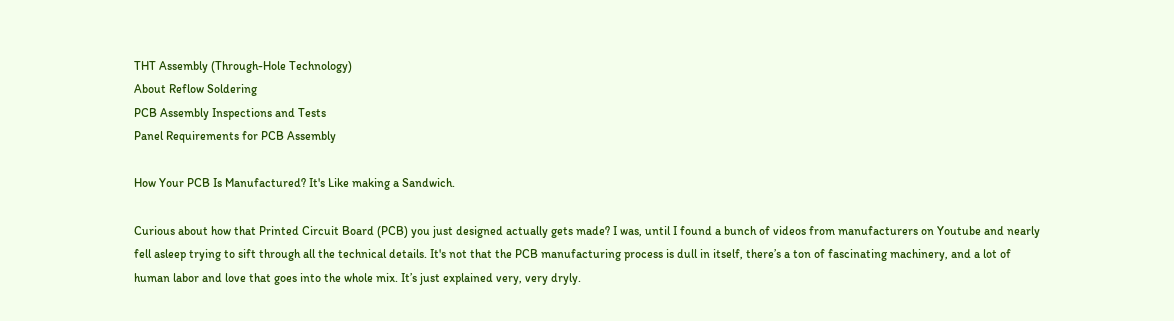THT Assembly (Through-Hole Technology)
About Reflow Soldering
PCB Assembly Inspections and Tests
Panel Requirements for PCB Assembly

How Your PCB Is Manufactured? It's Like making a Sandwich.

Curious about how that Printed Circuit Board (PCB) you just designed actually gets made? I was, until I found a bunch of videos from manufacturers on Youtube and nearly fell asleep trying to sift through all the technical details. It's not that the PCB manufacturing process is dull in itself, there’s a ton of fascinating machinery, and a lot of human labor and love that goes into the whole mix. It’s just explained very, very dryly.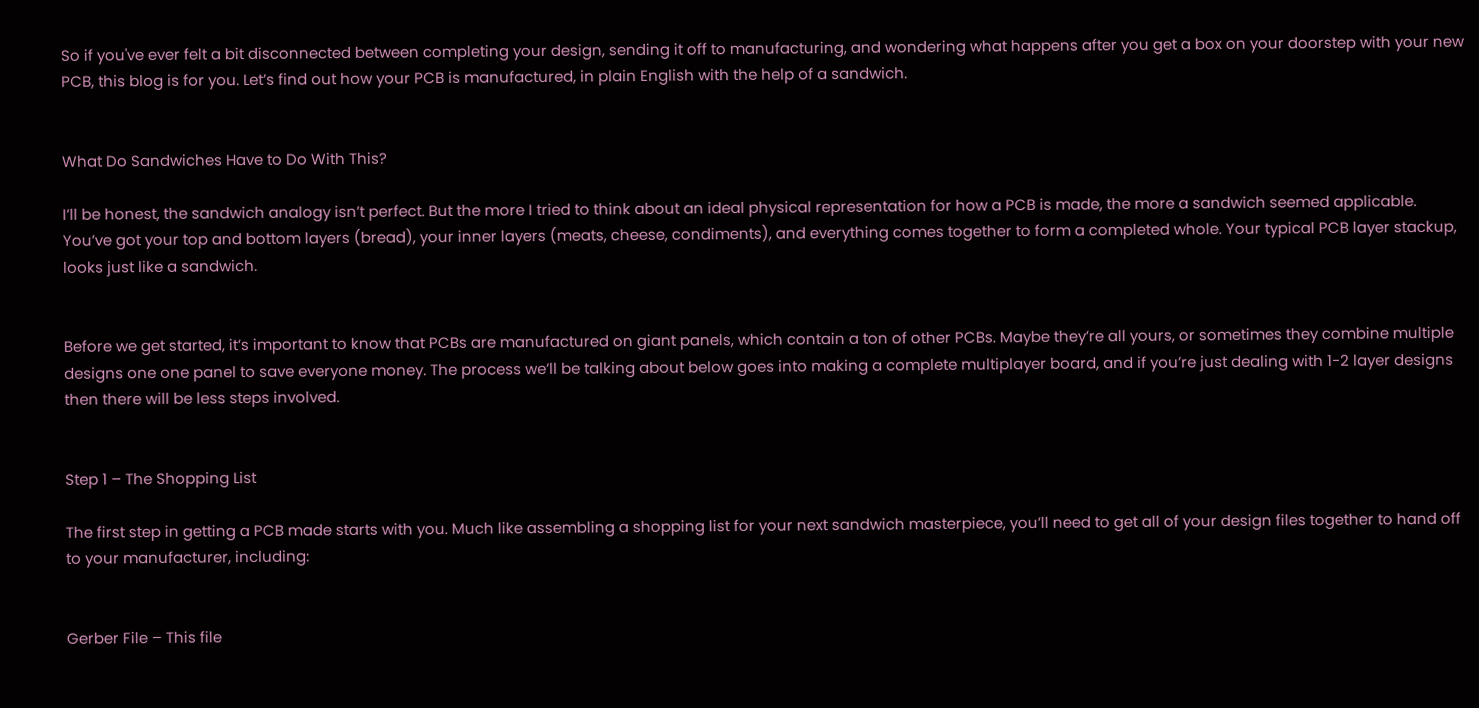So if you've ever felt a bit disconnected between completing your design, sending it off to manufacturing, and wondering what happens after you get a box on your doorstep with your new PCB, this blog is for you. Let’s find out how your PCB is manufactured, in plain English with the help of a sandwich.


What Do Sandwiches Have to Do With This?

I’ll be honest, the sandwich analogy isn’t perfect. But the more I tried to think about an ideal physical representation for how a PCB is made, the more a sandwich seemed applicable. You’ve got your top and bottom layers (bread), your inner layers (meats, cheese, condiments), and everything comes together to form a completed whole. Your typical PCB layer stackup, looks just like a sandwich.


Before we get started, it’s important to know that PCBs are manufactured on giant panels, which contain a ton of other PCBs. Maybe they’re all yours, or sometimes they combine multiple designs one one panel to save everyone money. The process we’ll be talking about below goes into making a complete multiplayer board, and if you’re just dealing with 1-2 layer designs then there will be less steps involved.


Step 1 – The Shopping List

The first step in getting a PCB made starts with you. Much like assembling a shopping list for your next sandwich masterpiece, you’ll need to get all of your design files together to hand off to your manufacturer, including:


Gerber File – This file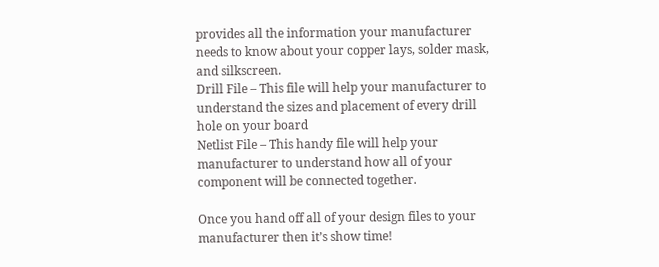provides all the information your manufacturer needs to know about your copper lays, solder mask, and silkscreen.
Drill File – This file will help your manufacturer to understand the sizes and placement of every drill hole on your board
Netlist File – This handy file will help your manufacturer to understand how all of your component will be connected together.

Once you hand off all of your design files to your manufacturer then it’s show time!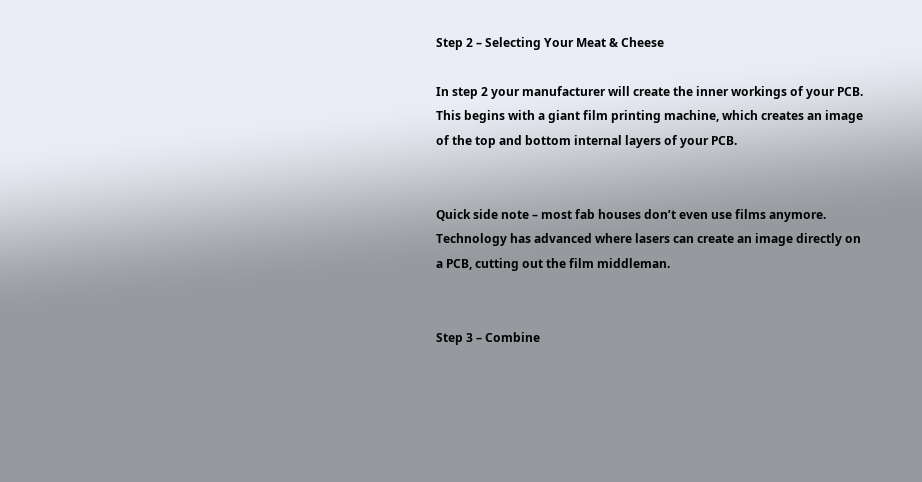Step 2 – Selecting Your Meat & Cheese

In step 2 your manufacturer will create the inner workings of your PCB. This begins with a giant film printing machine, which creates an image of the top and bottom internal layers of your PCB.


Quick side note – most fab houses don’t even use films anymore. Technology has advanced where lasers can create an image directly on a PCB, cutting out the film middleman.


Step 3 – Combine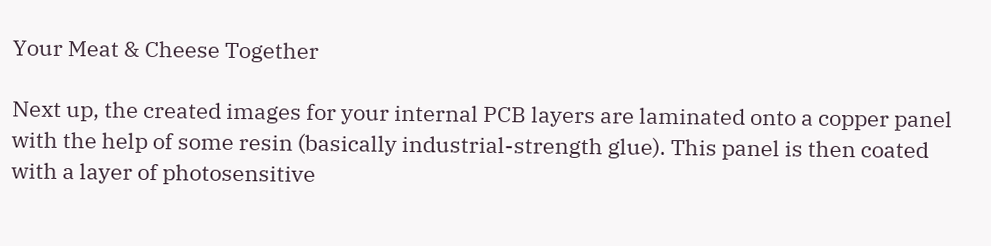Your Meat & Cheese Together

Next up, the created images for your internal PCB layers are laminated onto a copper panel with the help of some resin (basically industrial-strength glue). This panel is then coated with a layer of photosensitive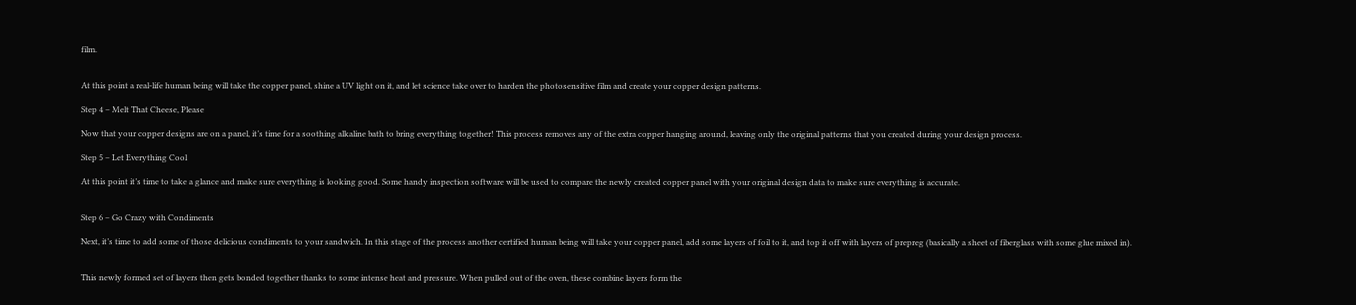film.


At this point a real-life human being will take the copper panel, shine a UV light on it, and let science take over to harden the photosensitive film and create your copper design patterns.

Step 4 – Melt That Cheese, Please

Now that your copper designs are on a panel, it’s time for a soothing alkaline bath to bring everything together! This process removes any of the extra copper hanging around, leaving only the original patterns that you created during your design process.

Step 5 – Let Everything Cool

At this point it’s time to take a glance and make sure everything is looking good. Some handy inspection software will be used to compare the newly created copper panel with your original design data to make sure everything is accurate.


Step 6 – Go Crazy with Condiments

Next, it’s time to add some of those delicious condiments to your sandwich. In this stage of the process another certified human being will take your copper panel, add some layers of foil to it, and top it off with layers of prepreg (basically a sheet of fiberglass with some glue mixed in).


This newly formed set of layers then gets bonded together thanks to some intense heat and pressure. When pulled out of the oven, these combine layers form the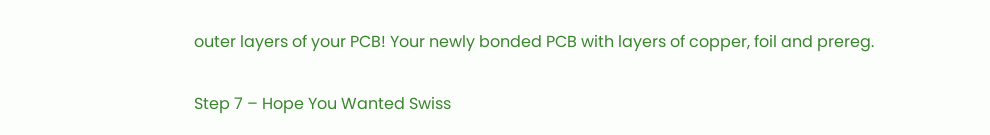outer layers of your PCB! Your newly bonded PCB with layers of copper, foil and prereg.

Step 7 – Hope You Wanted Swiss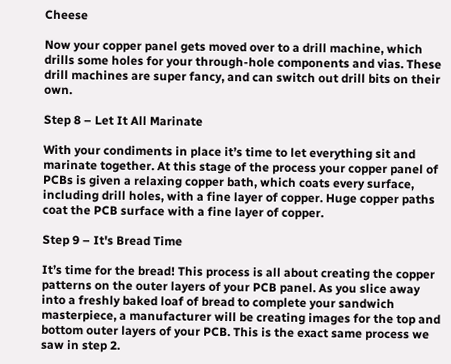Cheese

Now your copper panel gets moved over to a drill machine, which drills some holes for your through-hole components and vias. These drill machines are super fancy, and can switch out drill bits on their own.

Step 8 – Let It All Marinate

With your condiments in place it’s time to let everything sit and marinate together. At this stage of the process your copper panel of PCBs is given a relaxing copper bath, which coats every surface, including drill holes, with a fine layer of copper. Huge copper paths coat the PCB surface with a fine layer of copper.

Step 9 – It's Bread Time

It’s time for the bread! This process is all about creating the copper patterns on the outer layers of your PCB panel. As you slice away into a freshly baked loaf of bread to complete your sandwich masterpiece, a manufacturer will be creating images for the top and bottom outer layers of your PCB. This is the exact same process we saw in step 2.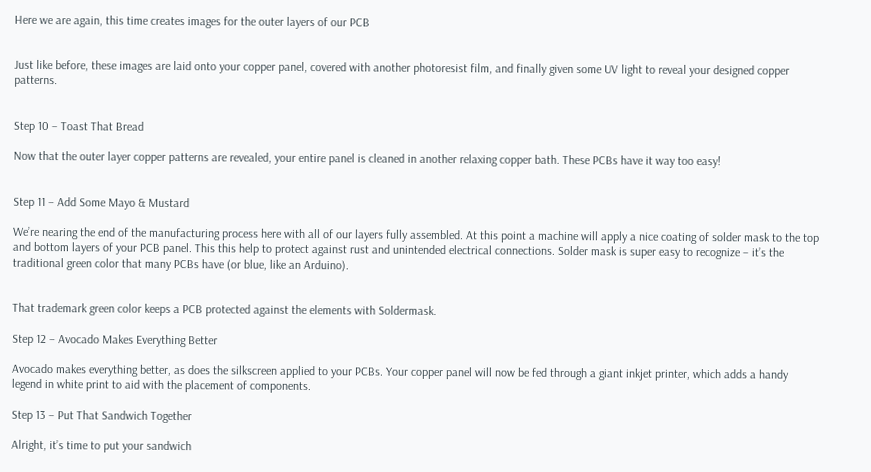Here we are again, this time creates images for the outer layers of our PCB


Just like before, these images are laid onto your copper panel, covered with another photoresist film, and finally given some UV light to reveal your designed copper patterns.


Step 10 – Toast That Bread

Now that the outer layer copper patterns are revealed, your entire panel is cleaned in another relaxing copper bath. These PCBs have it way too easy!


Step 11 – Add Some Mayo & Mustard

We’re nearing the end of the manufacturing process here with all of our layers fully assembled. At this point a machine will apply a nice coating of solder mask to the top and bottom layers of your PCB panel. This this help to protect against rust and unintended electrical connections. Solder mask is super easy to recognize – it’s the traditional green color that many PCBs have (or blue, like an Arduino).


That trademark green color keeps a PCB protected against the elements with Soldermask.

Step 12 – Avocado Makes Everything Better

Avocado makes everything better, as does the silkscreen applied to your PCBs. Your copper panel will now be fed through a giant inkjet printer, which adds a handy legend in white print to aid with the placement of components.

Step 13 – Put That Sandwich Together

Alright, it’s time to put your sandwich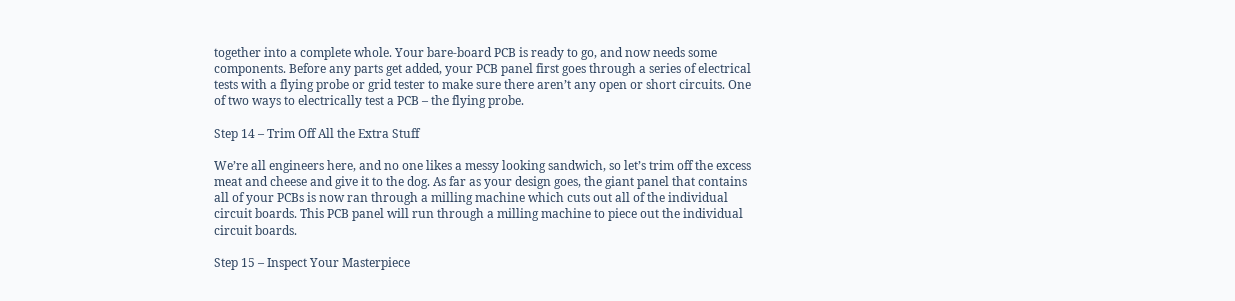together into a complete whole. Your bare-board PCB is ready to go, and now needs some components. Before any parts get added, your PCB panel first goes through a series of electrical tests with a flying probe or grid tester to make sure there aren’t any open or short circuits. One of two ways to electrically test a PCB – the flying probe.

Step 14 – Trim Off All the Extra Stuff

We’re all engineers here, and no one likes a messy looking sandwich, so let’s trim off the excess meat and cheese and give it to the dog. As far as your design goes, the giant panel that contains all of your PCBs is now ran through a milling machine which cuts out all of the individual circuit boards. This PCB panel will run through a milling machine to piece out the individual circuit boards.

Step 15 – Inspect Your Masterpiece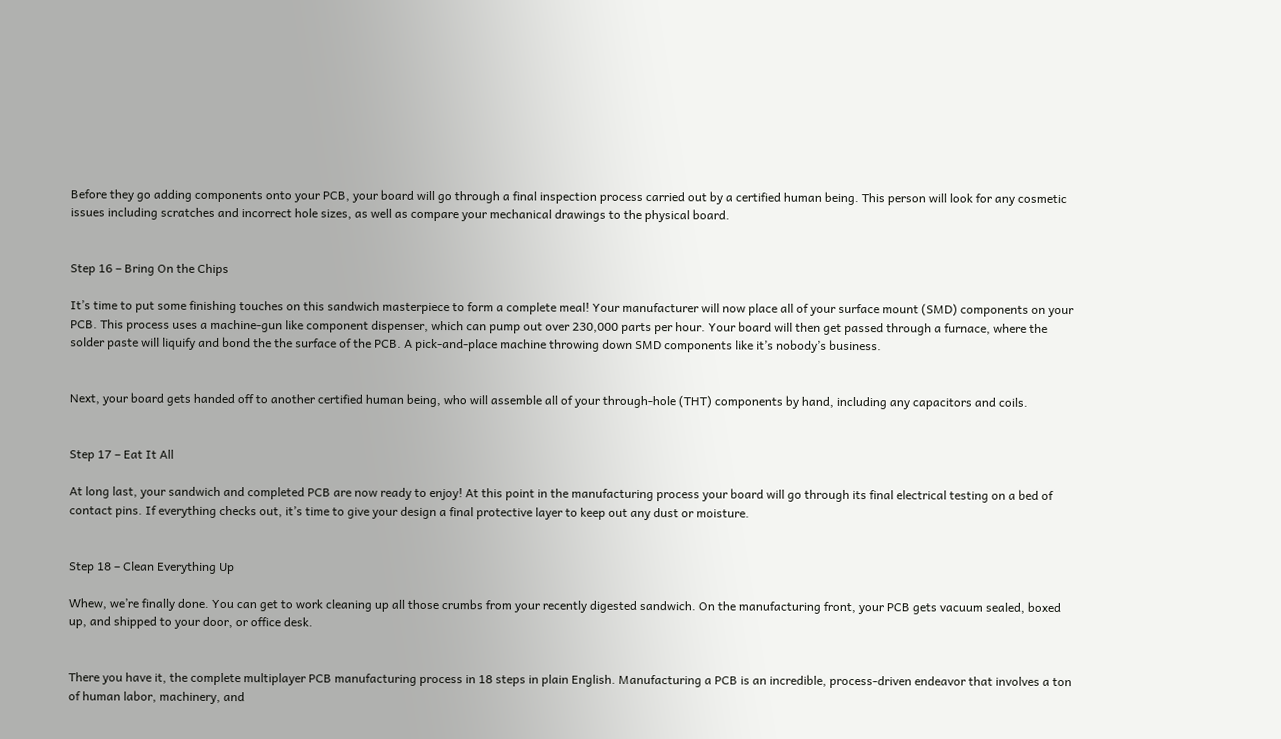Before they go adding components onto your PCB, your board will go through a final inspection process carried out by a certified human being. This person will look for any cosmetic issues including scratches and incorrect hole sizes, as well as compare your mechanical drawings to the physical board.


Step 16 – Bring On the Chips

It’s time to put some finishing touches on this sandwich masterpiece to form a complete meal! Your manufacturer will now place all of your surface mount (SMD) components on your PCB. This process uses a machine-gun like component dispenser, which can pump out over 230,000 parts per hour. Your board will then get passed through a furnace, where the solder paste will liquify and bond the the surface of the PCB. A pick-and-place machine throwing down SMD components like it’s nobody’s business.


Next, your board gets handed off to another certified human being, who will assemble all of your through-hole (THT) components by hand, including any capacitors and coils.


Step 17 – Eat It All

At long last, your sandwich and completed PCB are now ready to enjoy! At this point in the manufacturing process your board will go through its final electrical testing on a bed of contact pins. If everything checks out, it’s time to give your design a final protective layer to keep out any dust or moisture.


Step 18 – Clean Everything Up

Whew, we’re finally done. You can get to work cleaning up all those crumbs from your recently digested sandwich. On the manufacturing front, your PCB gets vacuum sealed, boxed up, and shipped to your door, or office desk.


There you have it, the complete multiplayer PCB manufacturing process in 18 steps in plain English. Manufacturing a PCB is an incredible, process-driven endeavor that involves a ton of human labor, machinery, and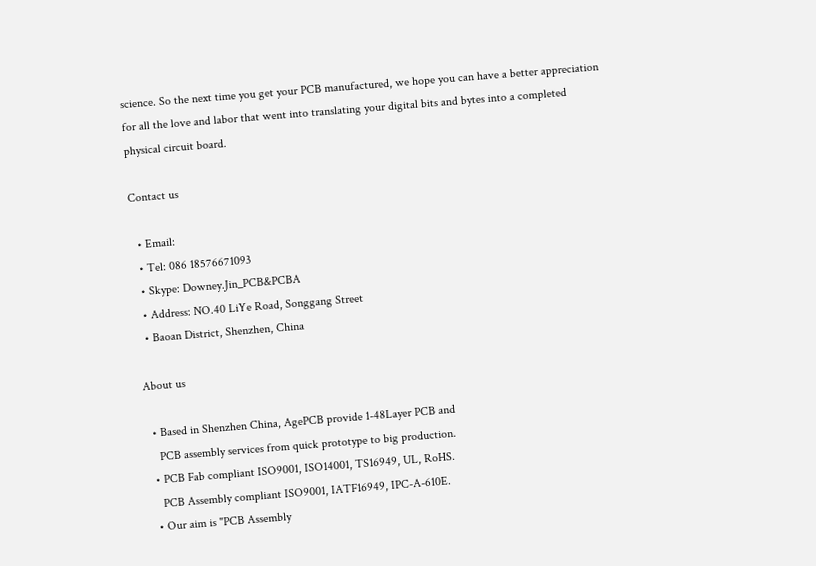science. So the next time you get your PCB manufactured, we hope you can have a better appreciation for all the love and labor that went into translating your digital bits and bytes into a completed physical circuit board.

Contact us

  • Email:
  • Tel: 086 18576671093
  • Skype: Downey.Jin_PCB&PCBA
  • Address: NO.40 LiYe Road, Songgang Street
  • Baoan District, Shenzhen, China

About us

  • Based in Shenzhen China, AgePCB provide 1-48Layer PCB and
    PCB assembly services from quick prototype to big production.
  • PCB Fab compliant ISO9001, ISO14001, TS16949, UL, RoHS.
    PCB Assembly compliant ISO9001, IATF16949, IPC-A-610E.
  • Our aim is "PCB Assembly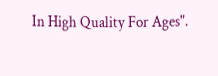In High Quality For Ages".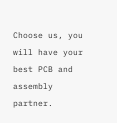Choose us, you will have your best PCB and assembly partner.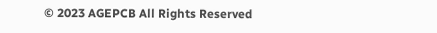© 2023 AGEPCB All Rights Reserved